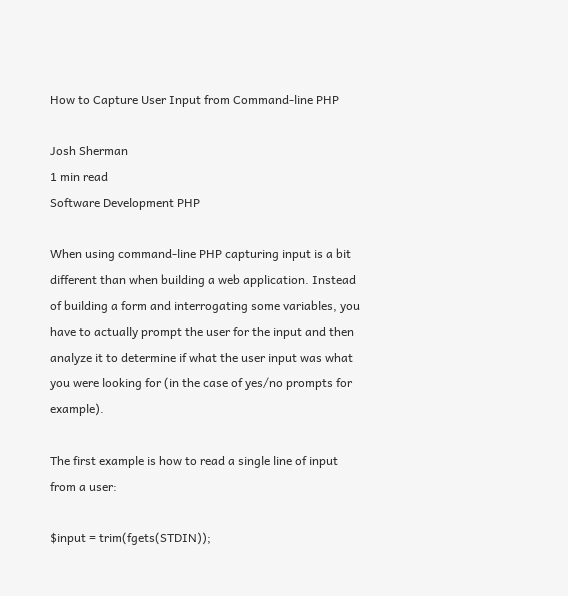How to Capture User Input from Command-line PHP

Josh Sherman
1 min read
Software Development PHP

When using command-line PHP capturing input is a bit different than when building a web application. Instead of building a form and interrogating some variables, you have to actually prompt the user for the input and then analyze it to determine if what the user input was what you were looking for (in the case of yes/no prompts for example).

The first example is how to read a single line of input from a user:

$input = trim(fgets(STDIN));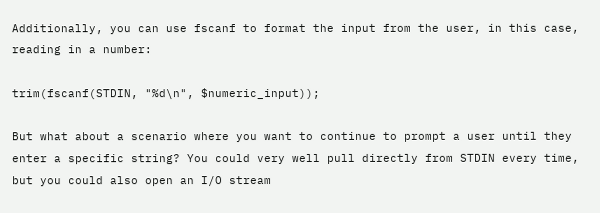Additionally, you can use fscanf to format the input from the user, in this case, reading in a number:

trim(fscanf(STDIN, "%d\n", $numeric_input));

But what about a scenario where you want to continue to prompt a user until they enter a specific string? You could very well pull directly from STDIN every time, but you could also open an I/O stream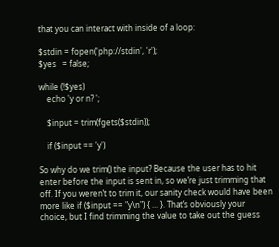that you can interact with inside of a loop:

$stdin = fopen('php://stdin', 'r');
$yes   = false;

while (!$yes)
    echo 'y or n? ';

    $input = trim(fgets($stdin));

    if ($input == 'y')

So why do we trim() the input? Because the user has to hit enter before the input is sent in, so we’re just trimming that off. If you weren’t to trim it, our sanity check would have been more like if ($input == "y\n") { ... }. That’s obviously your choice, but I find trimming the value to take out the guess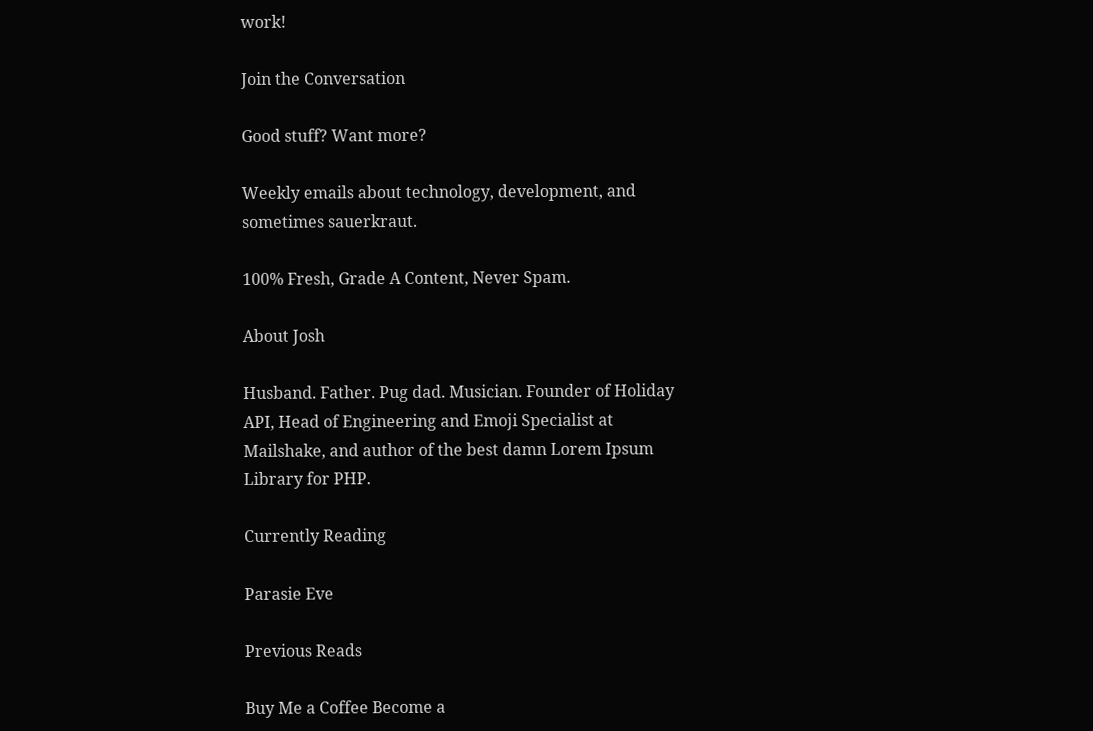work!

Join the Conversation

Good stuff? Want more?

Weekly emails about technology, development, and sometimes sauerkraut.

100% Fresh, Grade A Content, Never Spam.

About Josh

Husband. Father. Pug dad. Musician. Founder of Holiday API, Head of Engineering and Emoji Specialist at Mailshake, and author of the best damn Lorem Ipsum Library for PHP.

Currently Reading

Parasie Eve

Previous Reads

Buy Me a Coffee Become a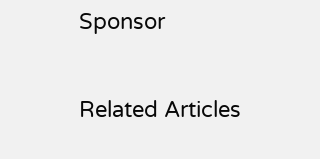Sponsor

Related Articles